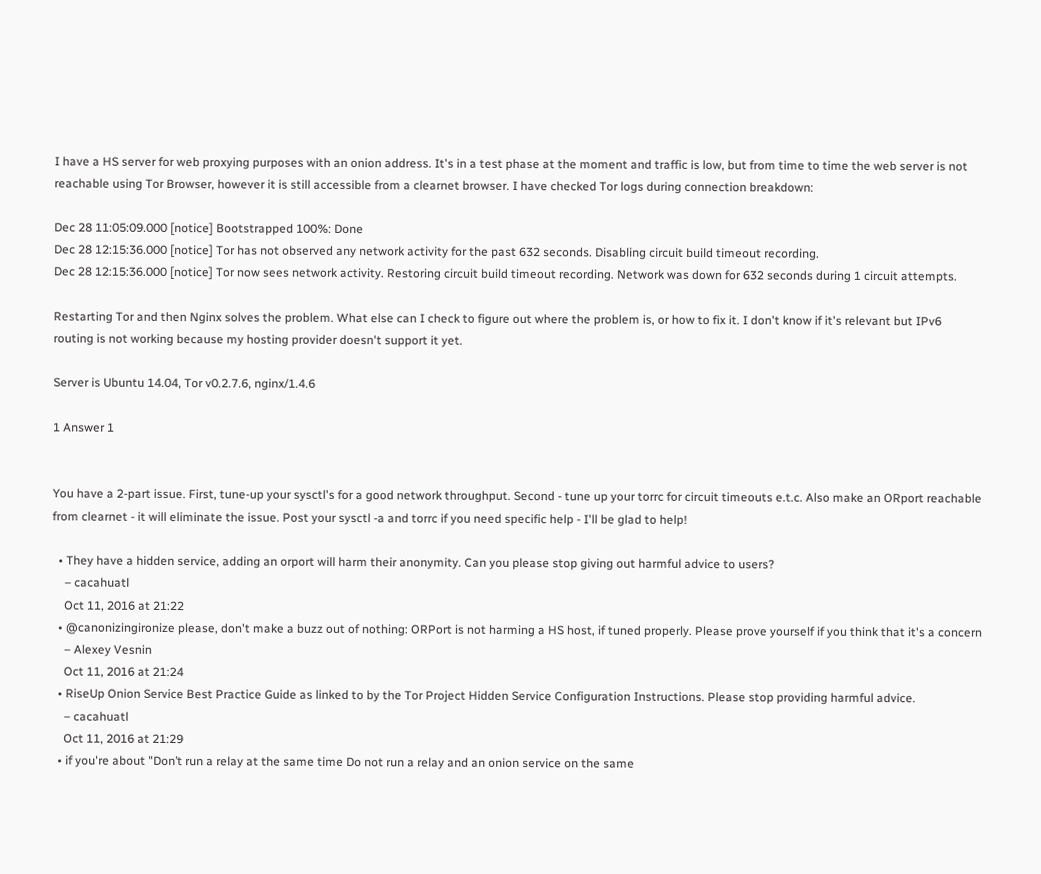I have a HS server for web proxying purposes with an onion address. It's in a test phase at the moment and traffic is low, but from time to time the web server is not reachable using Tor Browser, however it is still accessible from a clearnet browser. I have checked Tor logs during connection breakdown:

Dec 28 11:05:09.000 [notice] Bootstrapped 100%: Done
Dec 28 12:15:36.000 [notice] Tor has not observed any network activity for the past 632 seconds. Disabling circuit build timeout recording.
Dec 28 12:15:36.000 [notice] Tor now sees network activity. Restoring circuit build timeout recording. Network was down for 632 seconds during 1 circuit attempts.

Restarting Tor and then Nginx solves the problem. What else can I check to figure out where the problem is, or how to fix it. I don't know if it's relevant but IPv6 routing is not working because my hosting provider doesn't support it yet.

Server is Ubuntu 14.04, Tor v0.2.7.6, nginx/1.4.6

1 Answer 1


You have a 2-part issue. First, tune-up your sysctl's for a good network throughput. Second - tune up your torrc for circuit timeouts e.t.c. Also make an ORport reachable from clearnet - it will eliminate the issue. Post your sysctl -a and torrc if you need specific help - I'll be glad to help!

  • They have a hidden service, adding an orport will harm their anonymity. Can you please stop giving out harmful advice to users?
    – cacahuatl
    Oct 11, 2016 at 21:22
  • @canonizingironize please, don't make a buzz out of nothing: ORPort is not harming a HS host, if tuned properly. Please prove yourself if you think that it's a concern
    – Alexey Vesnin
    Oct 11, 2016 at 21:24
  • RiseUp Onion Service Best Practice Guide as linked to by the Tor Project Hidden Service Configuration Instructions. Please stop providing harmful advice.
    – cacahuatl
    Oct 11, 2016 at 21:29
  • if you're about "Don’t run a relay at the same time Do not run a relay and an onion service on the same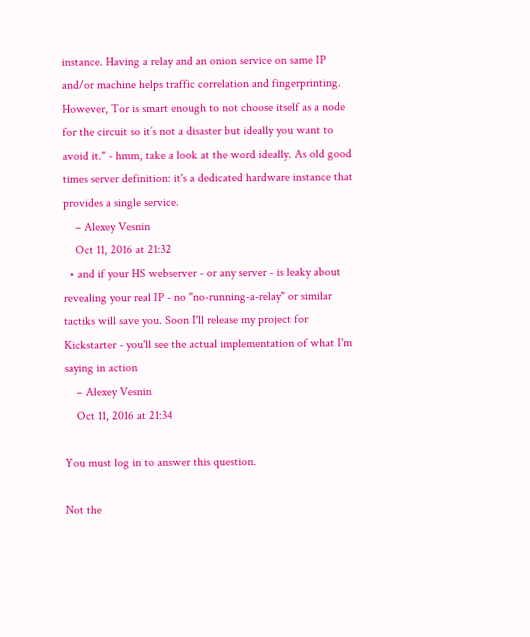instance. Having a relay and an onion service on same IP and/or machine helps traffic correlation and fingerprinting. However, Tor is smart enough to not choose itself as a node for the circuit so it’s not a disaster but ideally you want to avoid it." - hmm, take a look at the word ideally. As old good times server definition: it's a dedicated hardware instance that provides a single service.
    – Alexey Vesnin
    Oct 11, 2016 at 21:32
  • and if your HS webserver - or any server - is leaky about revealing your real IP - no "no-running-a-relay" or similar tactiks will save you. Soon I'll release my project for Kickstarter - you'll see the actual implementation of what I'm saying in action
    – Alexey Vesnin
    Oct 11, 2016 at 21:34

You must log in to answer this question.

Not the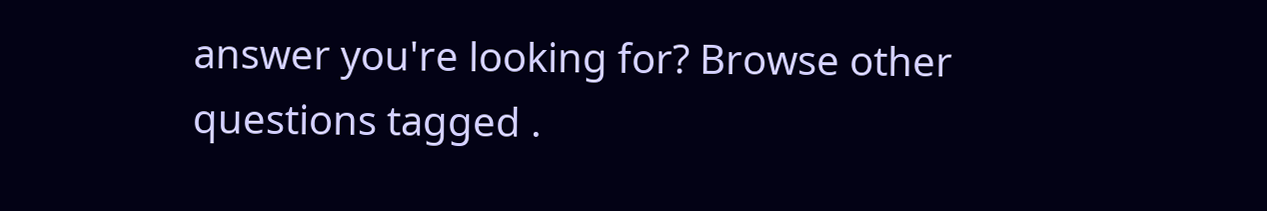answer you're looking for? Browse other questions tagged .